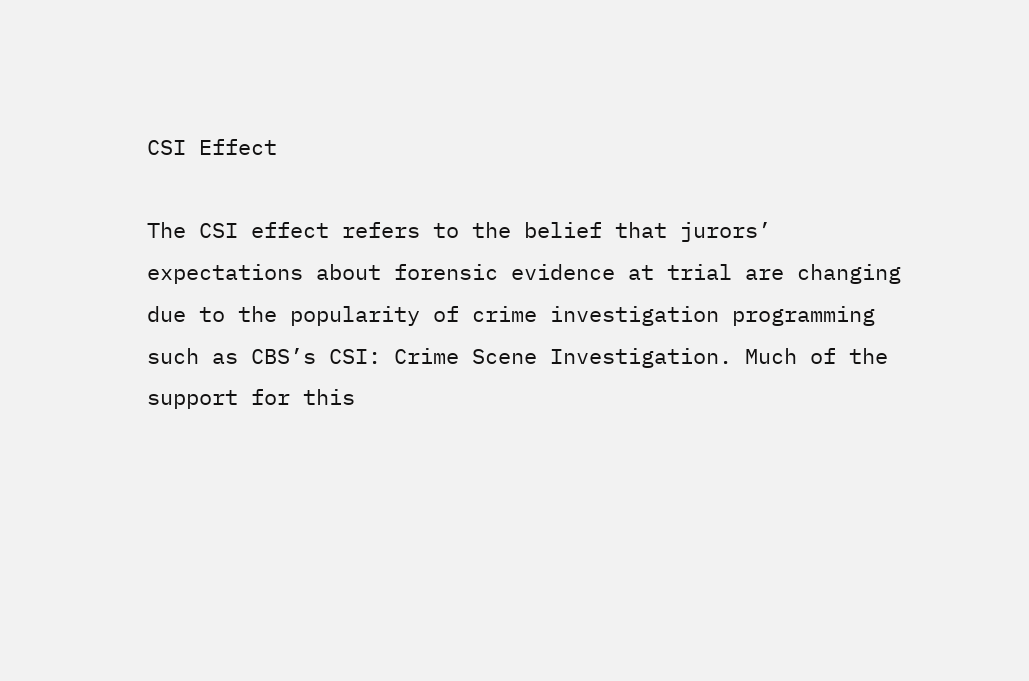CSI Effect

The CSI effect refers to the belief that jurors’ expectations about forensic evidence at trial are changing due to the popularity of crime investigation programming such as CBS’s CSI: Crime Scene Investigation. Much of the support for this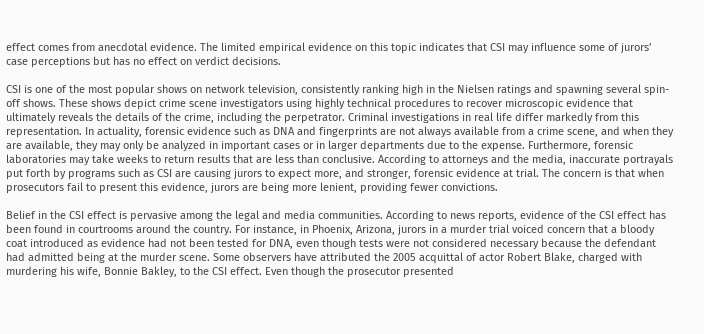effect comes from anecdotal evidence. The limited empirical evidence on this topic indicates that CSI may influence some of jurors’ case perceptions but has no effect on verdict decisions.

CSI is one of the most popular shows on network television, consistently ranking high in the Nielsen ratings and spawning several spin-off shows. These shows depict crime scene investigators using highly technical procedures to recover microscopic evidence that ultimately reveals the details of the crime, including the perpetrator. Criminal investigations in real life differ markedly from this representation. In actuality, forensic evidence such as DNA and fingerprints are not always available from a crime scene, and when they are available, they may only be analyzed in important cases or in larger departments due to the expense. Furthermore, forensic laboratories may take weeks to return results that are less than conclusive. According to attorneys and the media, inaccurate portrayals put forth by programs such as CSI are causing jurors to expect more, and stronger, forensic evidence at trial. The concern is that when prosecutors fail to present this evidence, jurors are being more lenient, providing fewer convictions.

Belief in the CSI effect is pervasive among the legal and media communities. According to news reports, evidence of the CSI effect has been found in courtrooms around the country. For instance, in Phoenix, Arizona, jurors in a murder trial voiced concern that a bloody coat introduced as evidence had not been tested for DNA, even though tests were not considered necessary because the defendant had admitted being at the murder scene. Some observers have attributed the 2005 acquittal of actor Robert Blake, charged with murdering his wife, Bonnie Bakley, to the CSI effect. Even though the prosecutor presented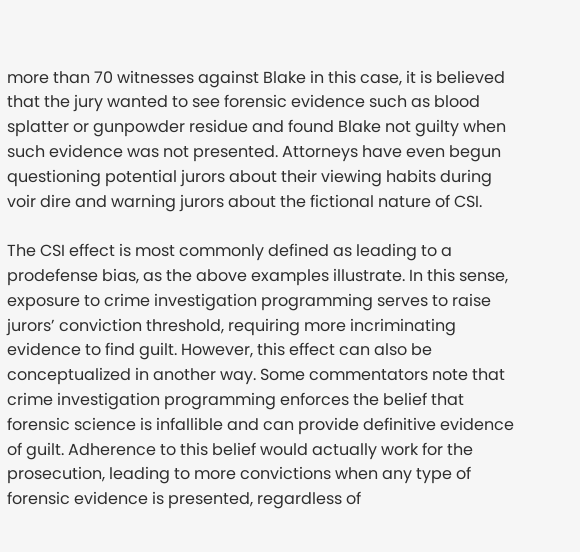more than 70 witnesses against Blake in this case, it is believed that the jury wanted to see forensic evidence such as blood splatter or gunpowder residue and found Blake not guilty when such evidence was not presented. Attorneys have even begun questioning potential jurors about their viewing habits during voir dire and warning jurors about the fictional nature of CSI.

The CSI effect is most commonly defined as leading to a prodefense bias, as the above examples illustrate. In this sense, exposure to crime investigation programming serves to raise jurors’ conviction threshold, requiring more incriminating evidence to find guilt. However, this effect can also be conceptualized in another way. Some commentators note that crime investigation programming enforces the belief that forensic science is infallible and can provide definitive evidence of guilt. Adherence to this belief would actually work for the prosecution, leading to more convictions when any type of forensic evidence is presented, regardless of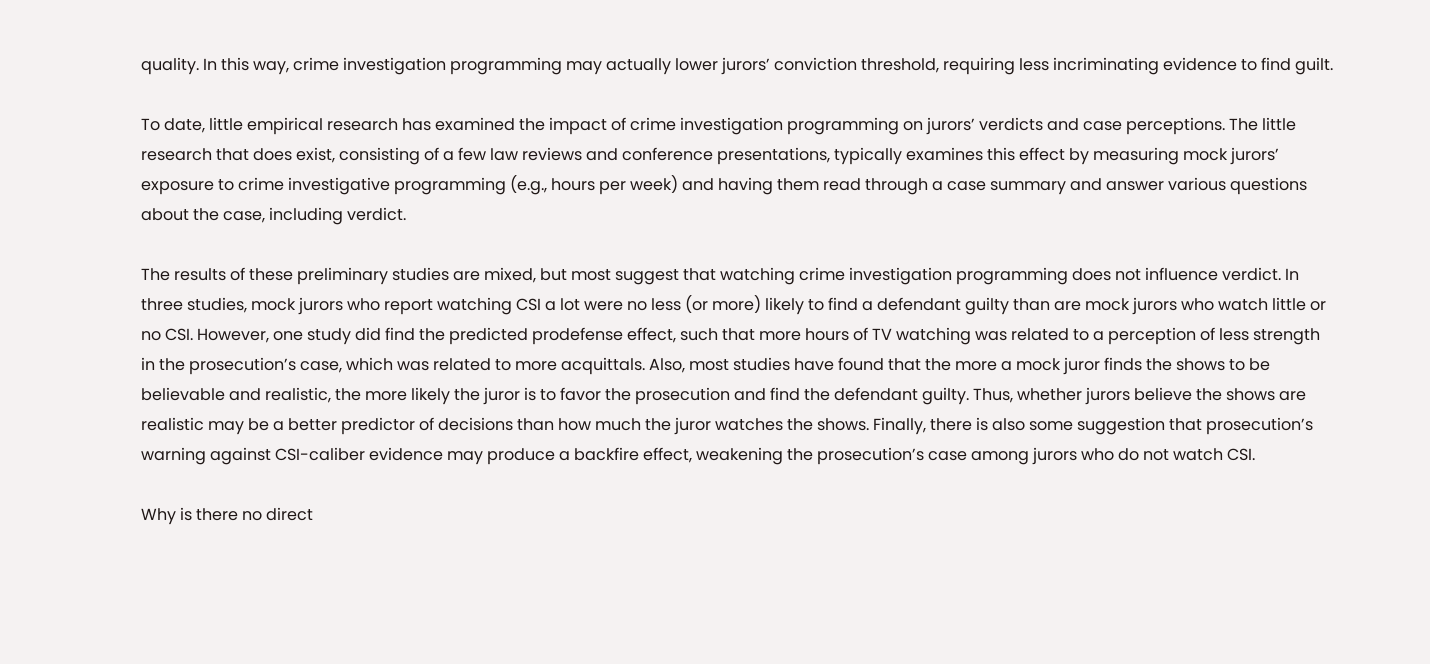quality. In this way, crime investigation programming may actually lower jurors’ conviction threshold, requiring less incriminating evidence to find guilt.

To date, little empirical research has examined the impact of crime investigation programming on jurors’ verdicts and case perceptions. The little research that does exist, consisting of a few law reviews and conference presentations, typically examines this effect by measuring mock jurors’ exposure to crime investigative programming (e.g., hours per week) and having them read through a case summary and answer various questions about the case, including verdict.

The results of these preliminary studies are mixed, but most suggest that watching crime investigation programming does not influence verdict. In three studies, mock jurors who report watching CSI a lot were no less (or more) likely to find a defendant guilty than are mock jurors who watch little or no CSI. However, one study did find the predicted prodefense effect, such that more hours of TV watching was related to a perception of less strength in the prosecution’s case, which was related to more acquittals. Also, most studies have found that the more a mock juror finds the shows to be believable and realistic, the more likely the juror is to favor the prosecution and find the defendant guilty. Thus, whether jurors believe the shows are realistic may be a better predictor of decisions than how much the juror watches the shows. Finally, there is also some suggestion that prosecution’s warning against CSI-caliber evidence may produce a backfire effect, weakening the prosecution’s case among jurors who do not watch CSI.

Why is there no direct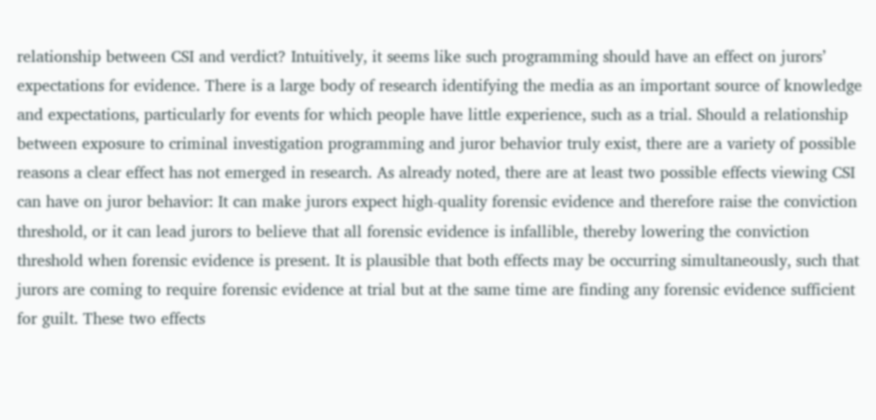relationship between CSI and verdict? Intuitively, it seems like such programming should have an effect on jurors’ expectations for evidence. There is a large body of research identifying the media as an important source of knowledge and expectations, particularly for events for which people have little experience, such as a trial. Should a relationship between exposure to criminal investigation programming and juror behavior truly exist, there are a variety of possible reasons a clear effect has not emerged in research. As already noted, there are at least two possible effects viewing CSI can have on juror behavior: It can make jurors expect high-quality forensic evidence and therefore raise the conviction threshold, or it can lead jurors to believe that all forensic evidence is infallible, thereby lowering the conviction threshold when forensic evidence is present. It is plausible that both effects may be occurring simultaneously, such that jurors are coming to require forensic evidence at trial but at the same time are finding any forensic evidence sufficient for guilt. These two effects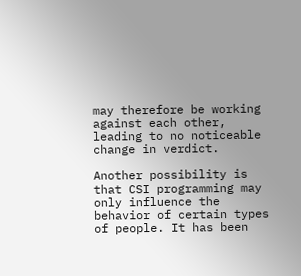may therefore be working against each other, leading to no noticeable change in verdict.

Another possibility is that CSI programming may only influence the behavior of certain types of people. It has been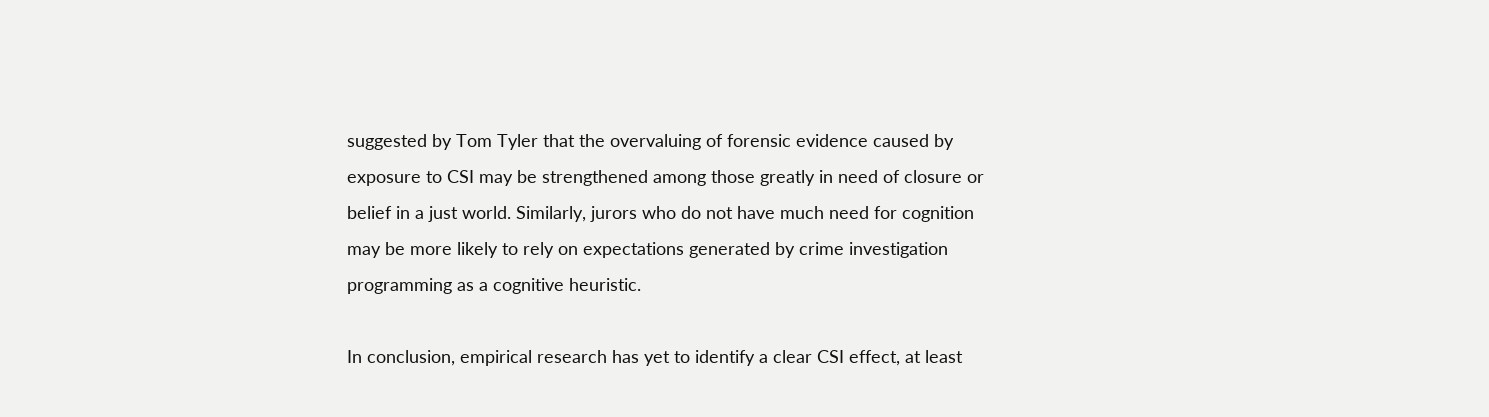suggested by Tom Tyler that the overvaluing of forensic evidence caused by exposure to CSI may be strengthened among those greatly in need of closure or belief in a just world. Similarly, jurors who do not have much need for cognition may be more likely to rely on expectations generated by crime investigation programming as a cognitive heuristic.

In conclusion, empirical research has yet to identify a clear CSI effect, at least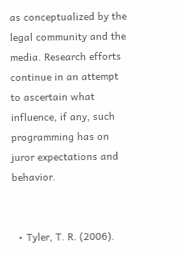as conceptualized by the legal community and the media. Research efforts continue in an attempt to ascertain what influence, if any, such programming has on juror expectations and behavior.


  • Tyler, T. R. (2006).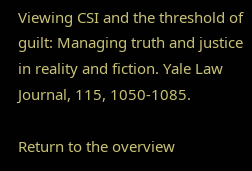Viewing CSI and the threshold of guilt: Managing truth and justice in reality and fiction. Yale Law Journal, 115, 1050-1085.

Return to the overview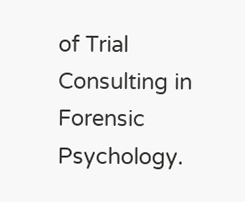of Trial Consulting in Forensic Psychology.